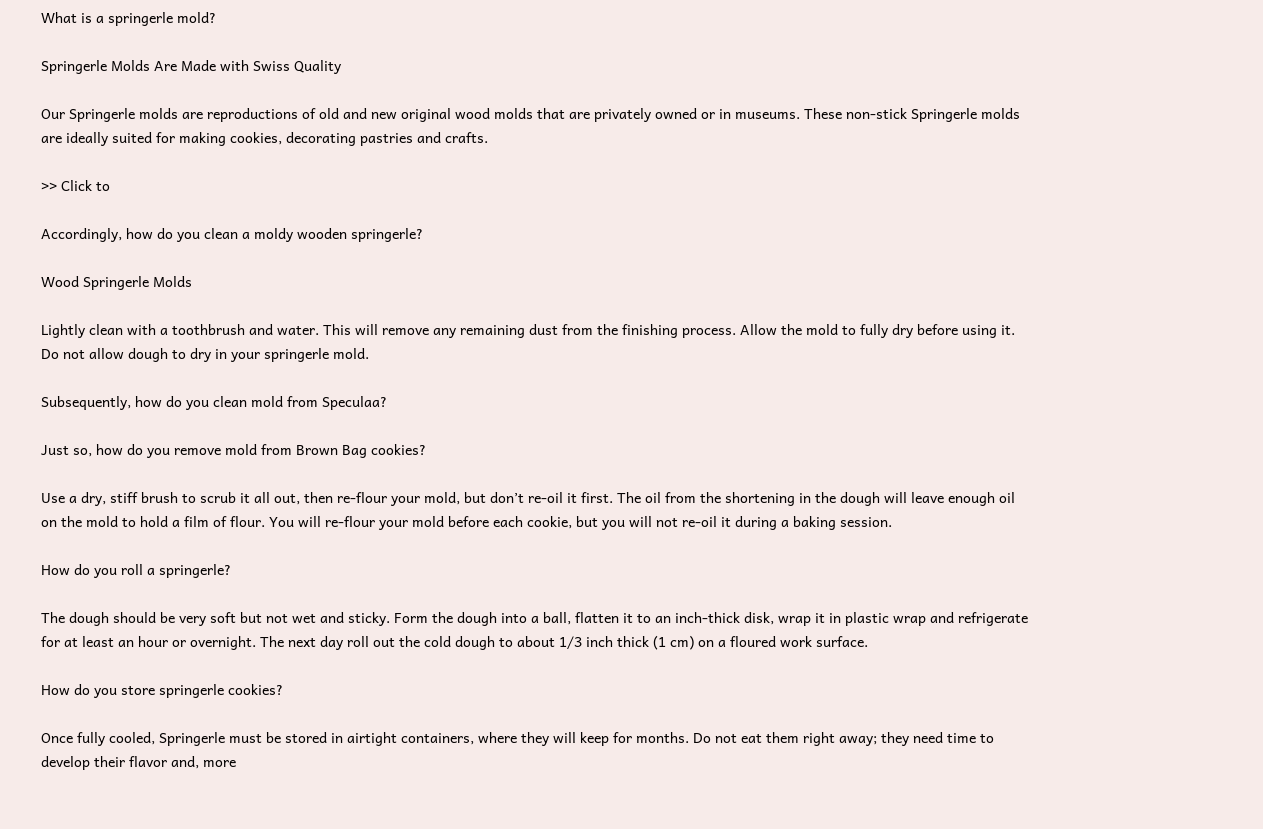What is a springerle mold?

Springerle Molds Are Made with Swiss Quality

Our Springerle molds are reproductions of old and new original wood molds that are privately owned or in museums. These non-stick Springerle molds are ideally suited for making cookies, decorating pastries and crafts.

>> Click to

Accordingly, how do you clean a moldy wooden springerle?

Wood Springerle Molds

Lightly clean with a toothbrush and water. This will remove any remaining dust from the finishing process. Allow the mold to fully dry before using it. Do not allow dough to dry in your springerle mold.

Subsequently, how do you clean mold from Speculaa?

Just so, how do you remove mold from Brown Bag cookies?

Use a dry, stiff brush to scrub it all out, then re-flour your mold, but don’t re-oil it first. The oil from the shortening in the dough will leave enough oil on the mold to hold a film of flour. You will re-flour your mold before each cookie, but you will not re-oil it during a baking session.

How do you roll a springerle?

The dough should be very soft but not wet and sticky. Form the dough into a ball, flatten it to an inch-thick disk, wrap it in plastic wrap and refrigerate for at least an hour or overnight. The next day roll out the cold dough to about 1/3 inch thick (1 cm) on a floured work surface.

How do you store springerle cookies?

Once fully cooled, Springerle must be stored in airtight containers, where they will keep for months. Do not eat them right away; they need time to develop their flavor and, more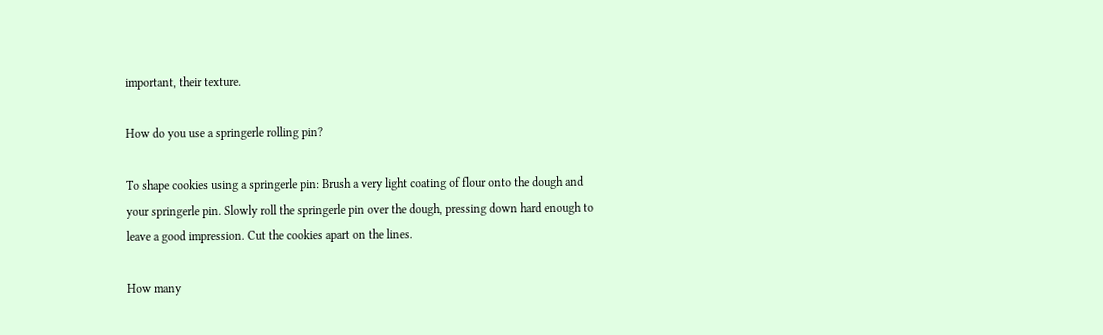important, their texture.

How do you use a springerle rolling pin?

To shape cookies using a springerle pin: Brush a very light coating of flour onto the dough and your springerle pin. Slowly roll the springerle pin over the dough, pressing down hard enough to leave a good impression. Cut the cookies apart on the lines.

How many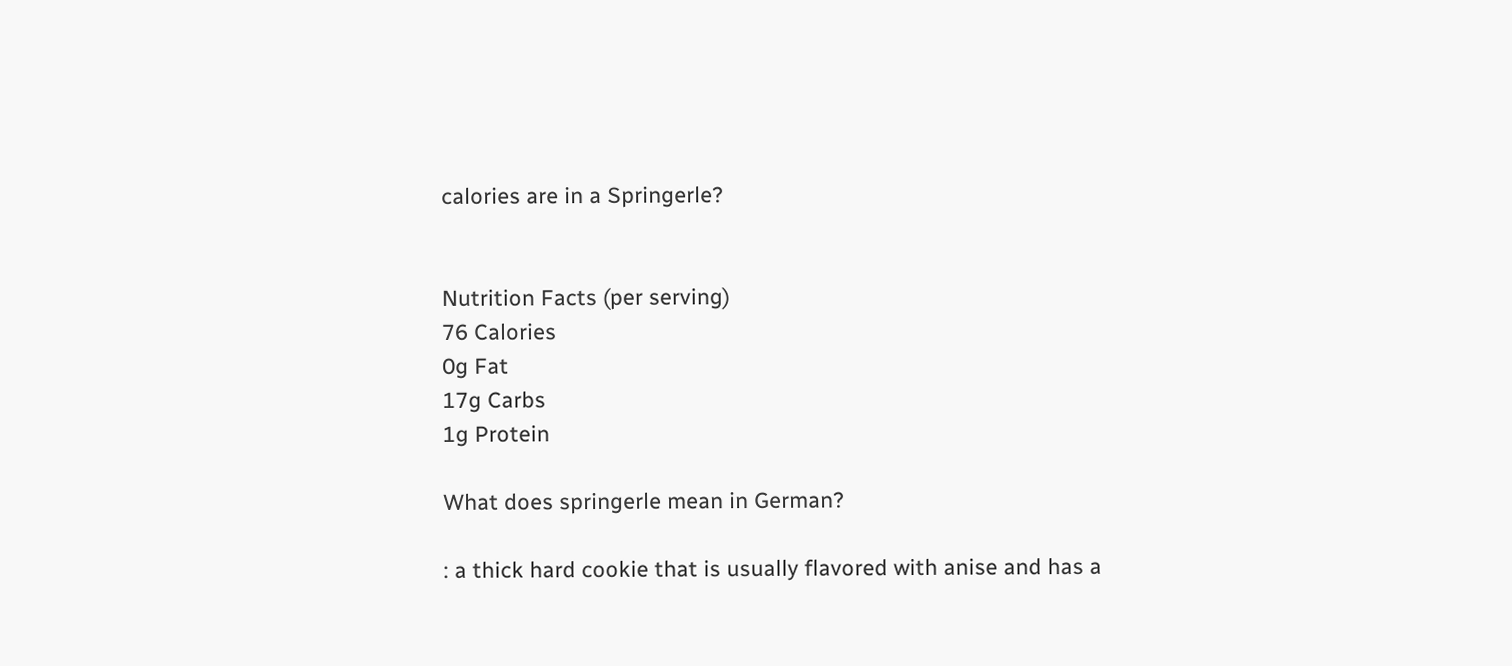calories are in a Springerle?


Nutrition Facts (per serving)
76 Calories
0g Fat
17g Carbs
1g Protein

What does springerle mean in German?

: a thick hard cookie that is usually flavored with anise and has a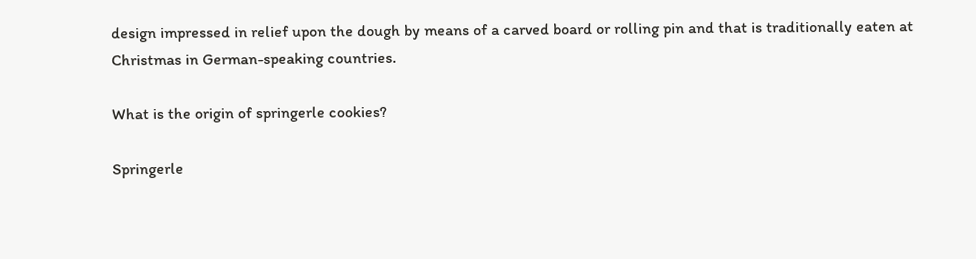design impressed in relief upon the dough by means of a carved board or rolling pin and that is traditionally eaten at Christmas in German-speaking countries.

What is the origin of springerle cookies?

Springerle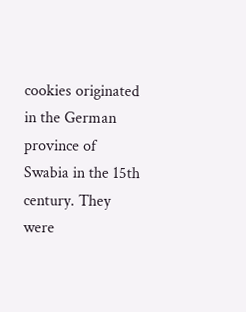cookies originated in the German province of Swabia in the 15th century. They were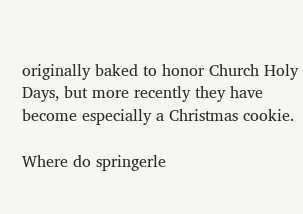originally baked to honor Church Holy Days, but more recently they have become especially a Christmas cookie.

Where do springerle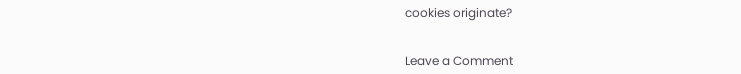cookies originate?


Leave a Comment